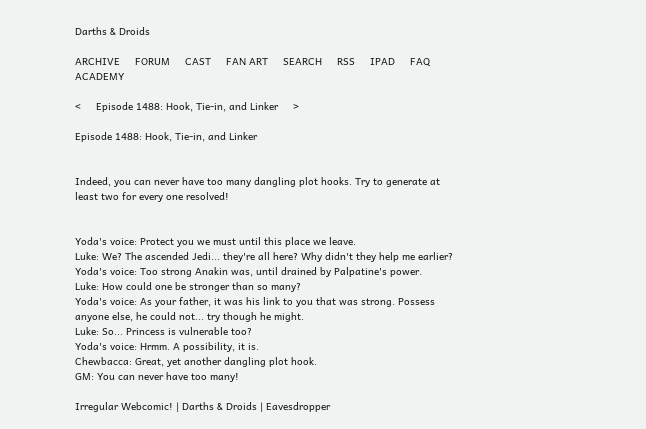Darths & Droids

ARCHIVE     FORUM     CAST     FAN ART     SEARCH     RSS     IPAD     FAQ     ACADEMY

<     Episode 1488: Hook, Tie-in, and Linker     >

Episode 1488: Hook, Tie-in, and Linker


Indeed, you can never have too many dangling plot hooks. Try to generate at least two for every one resolved!


Yoda's voice: Protect you we must until this place we leave.
Luke: We? The ascended Jedi... they're all here? Why didn't they help me earlier?
Yoda's voice: Too strong Anakin was, until drained by Palpatine's power.
Luke: How could one be stronger than so many?
Yoda's voice: As your father, it was his link to you that was strong. Possess anyone else, he could not... try though he might.
Luke: So... Princess is vulnerable too?
Yoda's voice: Hrmm. A possibility, it is.
Chewbacca: Great, yet another dangling plot hook.
GM: You can never have too many!

Irregular Webcomic! | Darths & Droids | Eavesdropper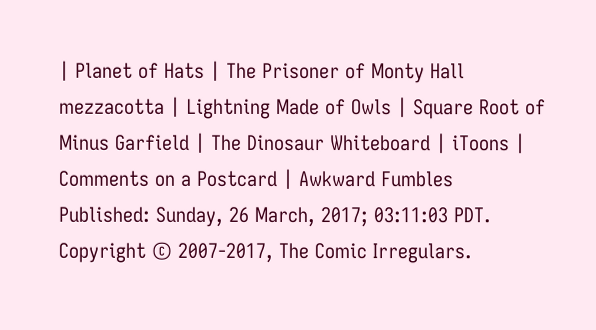| Planet of Hats | The Prisoner of Monty Hall
mezzacotta | Lightning Made of Owls | Square Root of Minus Garfield | The Dinosaur Whiteboard | iToons | Comments on a Postcard | Awkward Fumbles
Published: Sunday, 26 March, 2017; 03:11:03 PDT.
Copyright © 2007-2017, The Comic Irregulars.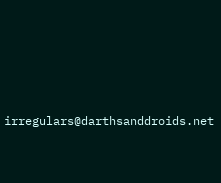irregulars@darthsanddroids.net